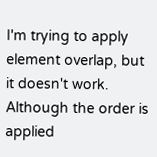I'm trying to apply element overlap, but it doesn't work.
Although the order is applied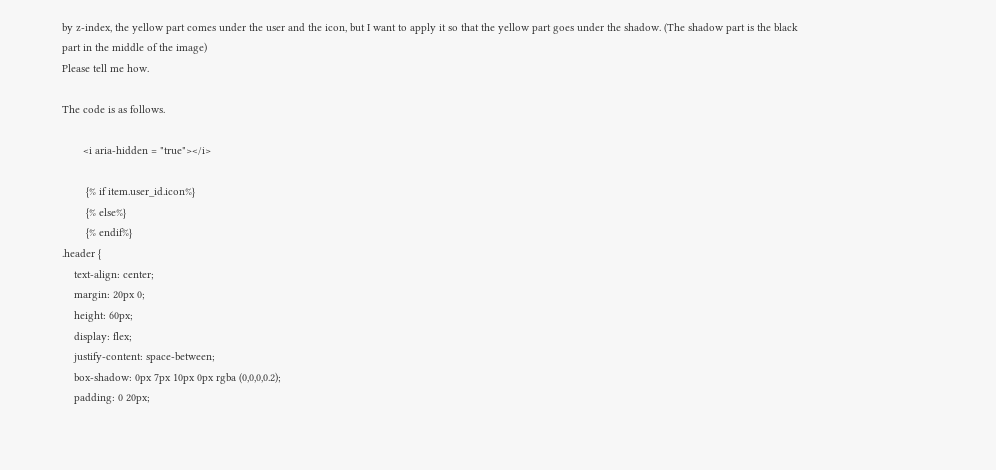by z-index, the yellow part comes under the user and the icon, but I want to apply it so that the yellow part goes under the shadow. (The shadow part is the black part in the middle of the image)
Please tell me how.

The code is as follows.

       <i aria-hidden = "true"></i>

        {% if item.user_id.icon%}
        {% else%}
        {% endif%}
.header {
    text-align: center;
    margin: 20px 0;
    height: 60px;
    display: flex;
    justify-content: space-between;
    box-shadow: 0px 7px 10px 0px rgba (0,0,0,0.2);
    padding: 0 20px;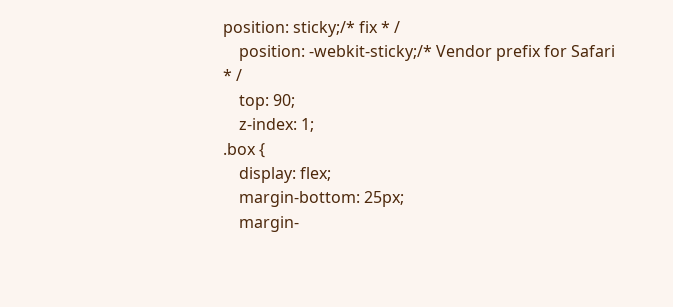position: sticky;/* fix * /
    position: -webkit-sticky;/* Vendor prefix for Safari * /
    top: 90;
    z-index: 1;
.box {
    display: flex;
    margin-bottom: 25px;
    margin-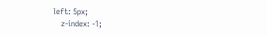left: 5px;
    z-index: -1;